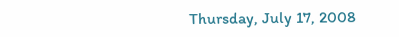Thursday, July 17, 2008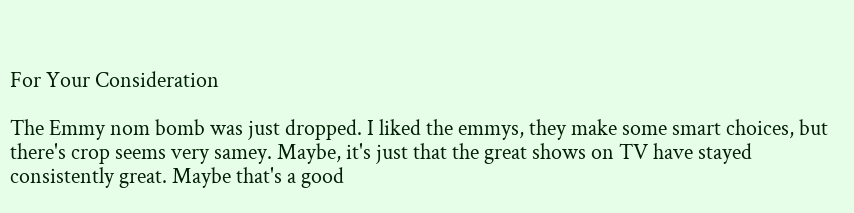For Your Consideration

The Emmy nom bomb was just dropped. I liked the emmys, they make some smart choices, but there's crop seems very samey. Maybe, it's just that the great shows on TV have stayed consistently great. Maybe that's a good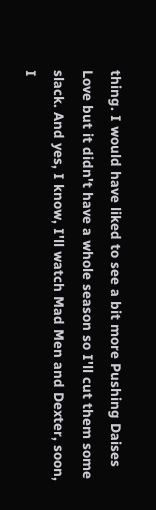thing. I would have liked to see a bit more Pushing Daises Love but it didn't have a whole season so I'll cut them some slack. And yes, I know, I'll watch Mad Men and Dexter, soon, I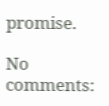promise.

No comments: